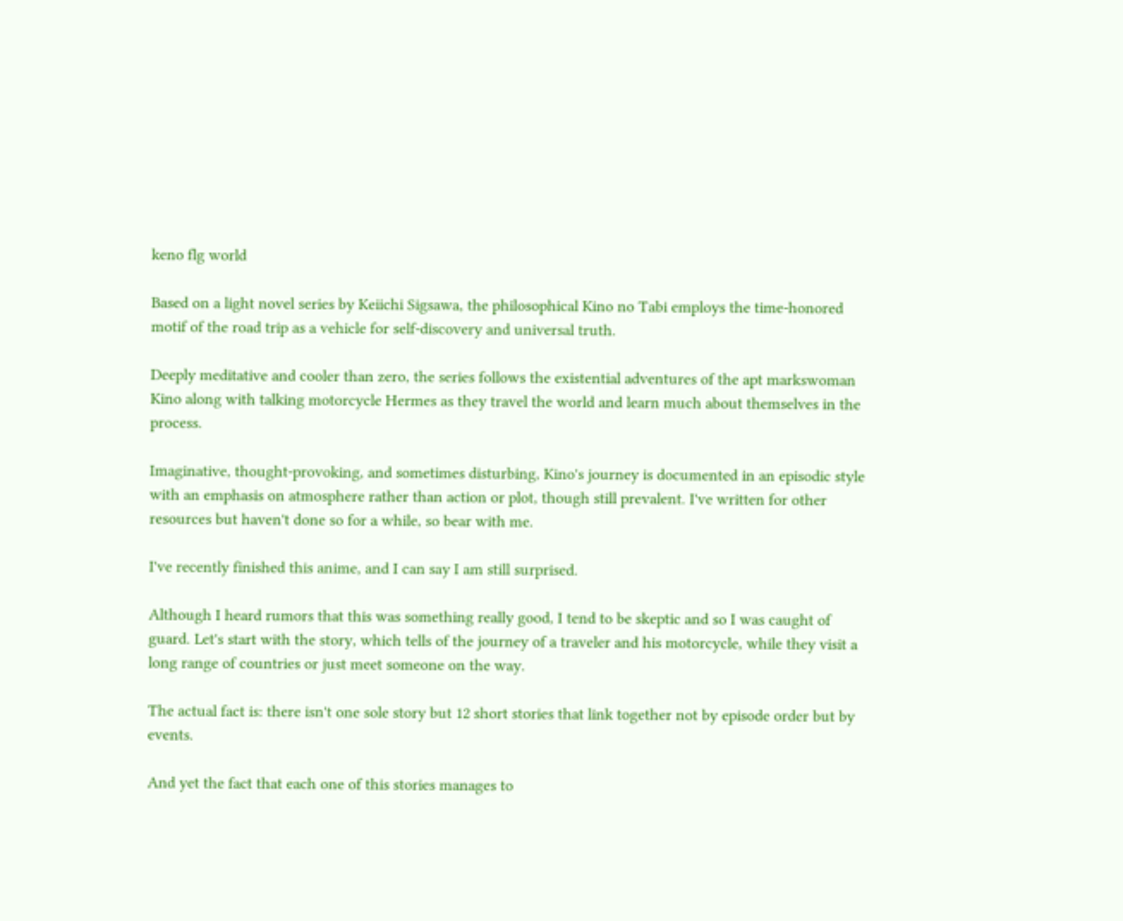keno flg world

Based on a light novel series by Keiichi Sigsawa, the philosophical Kino no Tabi employs the time-honored motif of the road trip as a vehicle for self-discovery and universal truth.

Deeply meditative and cooler than zero, the series follows the existential adventures of the apt markswoman Kino along with talking motorcycle Hermes as they travel the world and learn much about themselves in the process.

Imaginative, thought-provoking, and sometimes disturbing, Kino's journey is documented in an episodic style with an emphasis on atmosphere rather than action or plot, though still prevalent. I've written for other resources but haven't done so for a while, so bear with me.

I've recently finished this anime, and I can say I am still surprised.

Although I heard rumors that this was something really good, I tend to be skeptic and so I was caught of guard. Let's start with the story, which tells of the journey of a traveler and his motorcycle, while they visit a long range of countries or just meet someone on the way.

The actual fact is: there isn't one sole story but 12 short stories that link together not by episode order but by events.

And yet the fact that each one of this stories manages to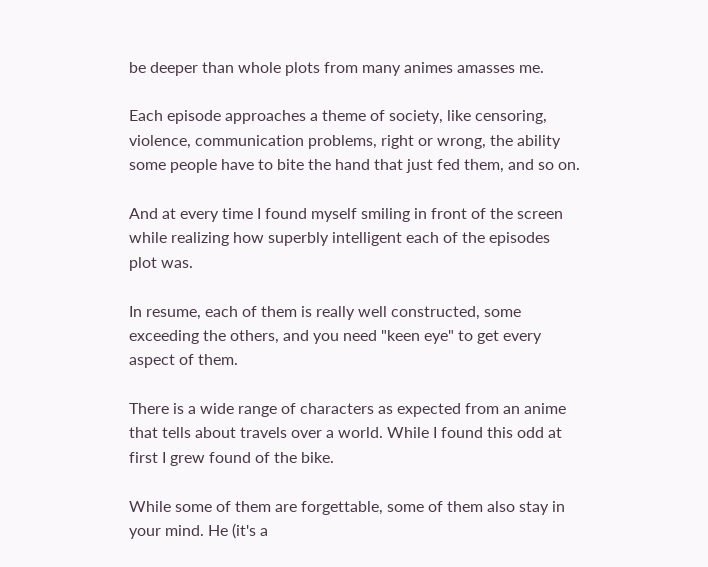be deeper than whole plots from many animes amasses me.

Each episode approaches a theme of society, like censoring, violence, communication problems, right or wrong, the ability some people have to bite the hand that just fed them, and so on.

And at every time I found myself smiling in front of the screen while realizing how superbly intelligent each of the episodes plot was.

In resume, each of them is really well constructed, some exceeding the others, and you need "keen eye" to get every aspect of them.

There is a wide range of characters as expected from an anime that tells about travels over a world. While I found this odd at first I grew found of the bike.

While some of them are forgettable, some of them also stay in your mind. He (it's a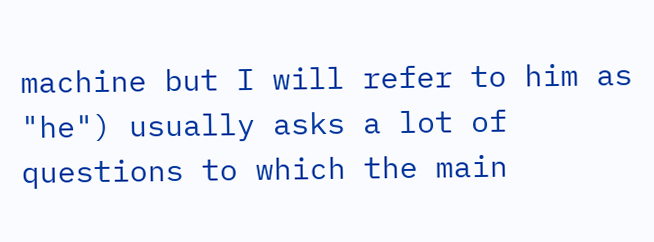machine but I will refer to him as "he") usually asks a lot of questions to which the main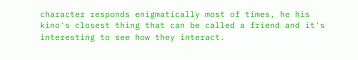character responds enigmatically most of times, he his kino's closest thing that can be called a friend and it's interesting to see how they interact.